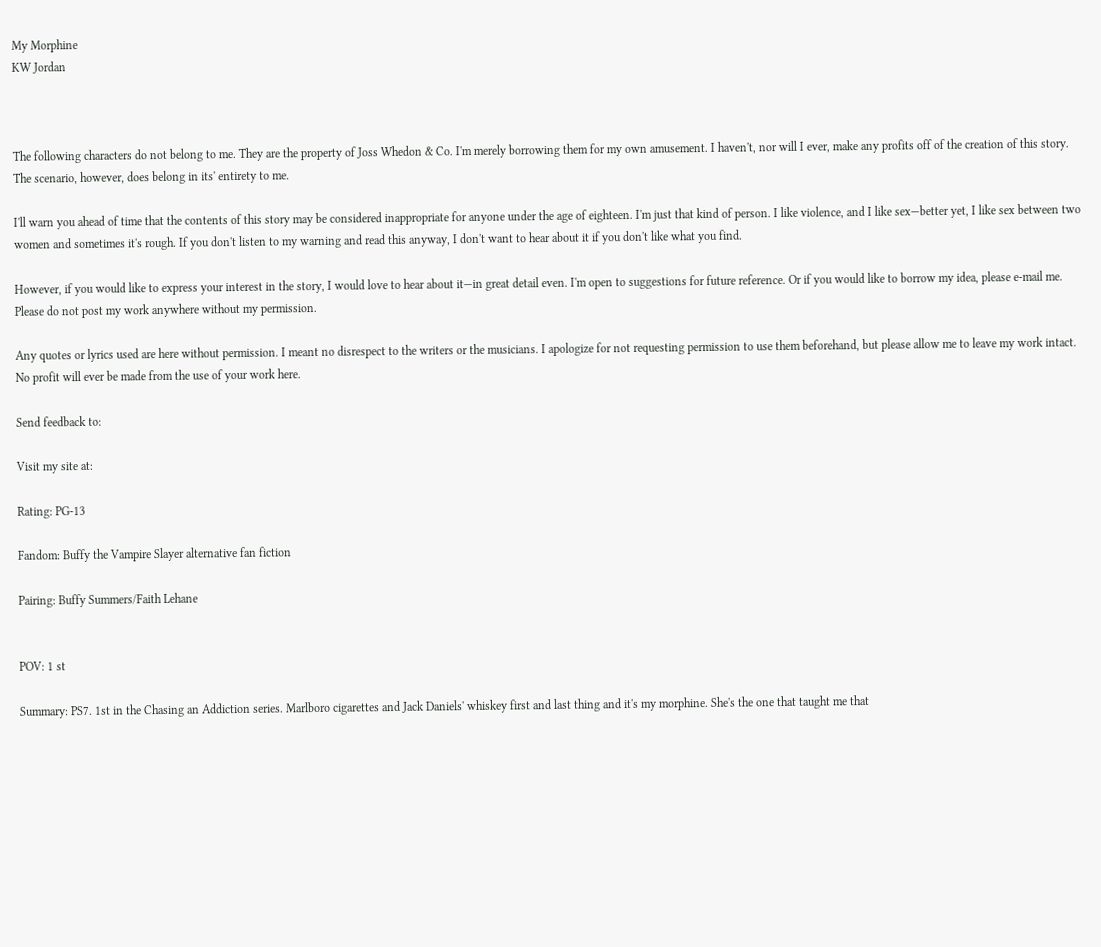My Morphine
KW Jordan



The following characters do not belong to me. They are the property of Joss Whedon & Co. I'm merely borrowing them for my own amusement. I haven't, nor will I ever, make any profits off of the creation of this story. The scenario, however, does belong in its' entirety to me.

I'll warn you ahead of time that the contents of this story may be considered inappropriate for anyone under the age of eighteen. I'm just that kind of person. I like violence, and I like sex—better yet, I like sex between two women and sometimes it's rough. If you don't listen to my warning and read this anyway, I don't want to hear about it if you don't like what you find.

However, if you would like to express your interest in the story, I would love to hear about it—in great detail even. I'm open to suggestions for future reference. Or if you would like to borrow my idea, please e-mail me. Please do not post my work anywhere without my permission.

Any quotes or lyrics used are here without permission. I meant no disrespect to the writers or the musicians. I apologize for not requesting permission to use them beforehand, but please allow me to leave my work intact. No profit will ever be made from the use of your work here.

Send feedback to:

Visit my site at:

Rating: PG-13

Fandom: Buffy the Vampire Slayer alternative fan fiction

Pairing: Buffy Summers/Faith Lehane


POV: 1 st

Summary: PS7. 1st in the Chasing an Addiction series. Marlboro cigarettes and Jack Daniels' whiskey first and last thing and it's my morphine. She's the one that taught me that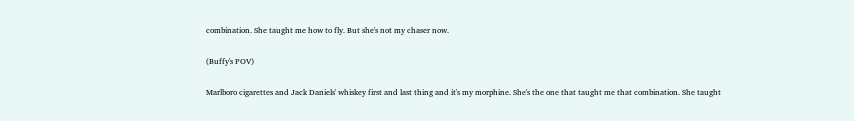combination. She taught me how to fly. But she's not my chaser now.

(Buffy's POV)

Marlboro cigarettes and Jack Daniels' whiskey first and last thing and it's my morphine. She's the one that taught me that combination. She taught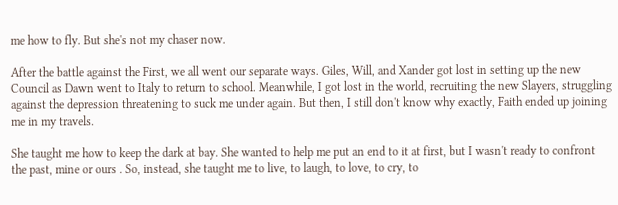me how to fly. But she's not my chaser now.

After the battle against the First, we all went our separate ways. Giles, Will, and Xander got lost in setting up the new Council as Dawn went to Italy to return to school. Meanwhile, I got lost in the world, recruiting the new Slayers, struggling against the depression threatening to suck me under again. But then, I still don't know why exactly, Faith ended up joining me in my travels.

She taught me how to keep the dark at bay. She wanted to help me put an end to it at first, but I wasn't ready to confront the past, mine or ours . So, instead, she taught me to live, to laugh, to love, to cry, to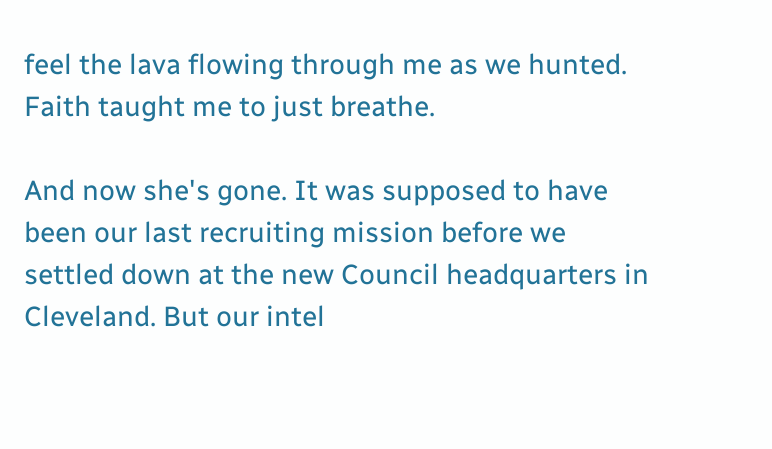feel the lava flowing through me as we hunted. Faith taught me to just breathe.

And now she's gone. It was supposed to have been our last recruiting mission before we settled down at the new Council headquarters in Cleveland. But our intel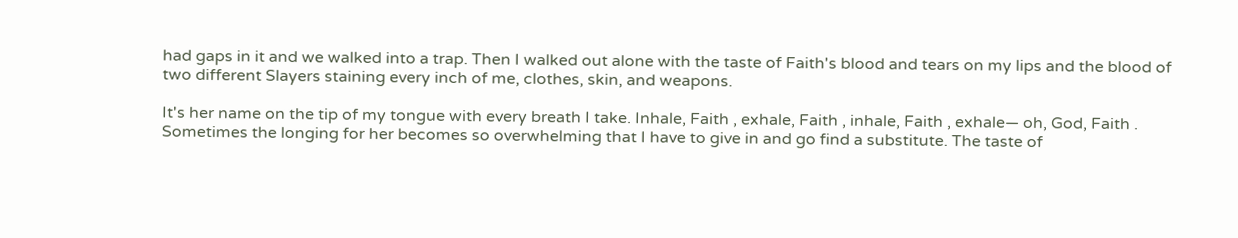had gaps in it and we walked into a trap. Then I walked out alone with the taste of Faith's blood and tears on my lips and the blood of two different Slayers staining every inch of me, clothes, skin, and weapons.

It's her name on the tip of my tongue with every breath I take. Inhale, Faith , exhale, Faith , inhale, Faith , exhale— oh, God, Faith . Sometimes the longing for her becomes so overwhelming that I have to give in and go find a substitute. The taste of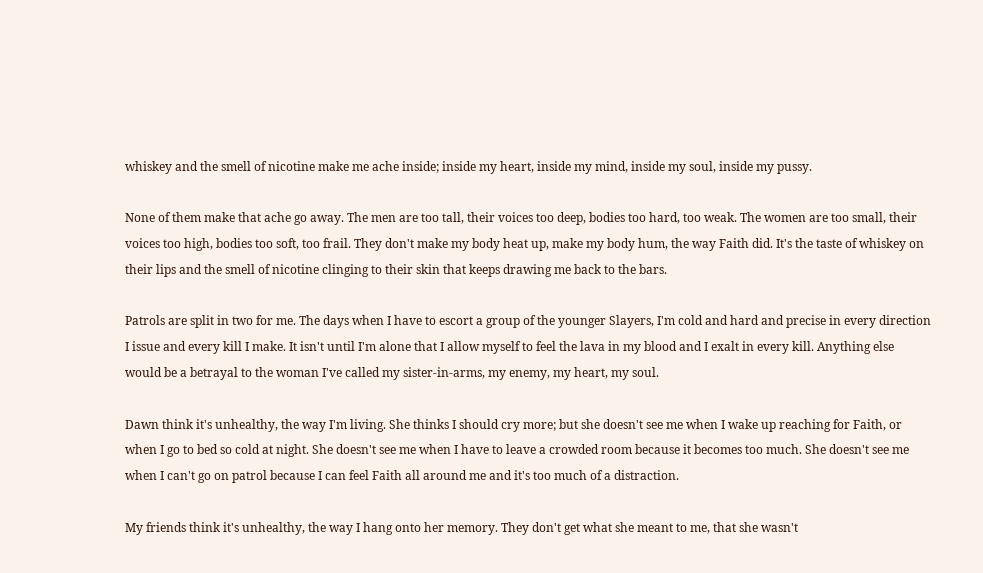whiskey and the smell of nicotine make me ache inside; inside my heart, inside my mind, inside my soul, inside my pussy.

None of them make that ache go away. The men are too tall, their voices too deep, bodies too hard, too weak. The women are too small, their voices too high, bodies too soft, too frail. They don't make my body heat up, make my body hum, the way Faith did. It's the taste of whiskey on their lips and the smell of nicotine clinging to their skin that keeps drawing me back to the bars.

Patrols are split in two for me. The days when I have to escort a group of the younger Slayers, I'm cold and hard and precise in every direction I issue and every kill I make. It isn't until I'm alone that I allow myself to feel the lava in my blood and I exalt in every kill. Anything else would be a betrayal to the woman I've called my sister-in-arms, my enemy, my heart, my soul.

Dawn think it's unhealthy, the way I'm living. She thinks I should cry more; but she doesn't see me when I wake up reaching for Faith, or when I go to bed so cold at night. She doesn't see me when I have to leave a crowded room because it becomes too much. She doesn't see me when I can't go on patrol because I can feel Faith all around me and it's too much of a distraction.

My friends think it's unhealthy, the way I hang onto her memory. They don't get what she meant to me, that she wasn't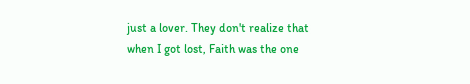just a lover. They don't realize that when I got lost, Faith was the one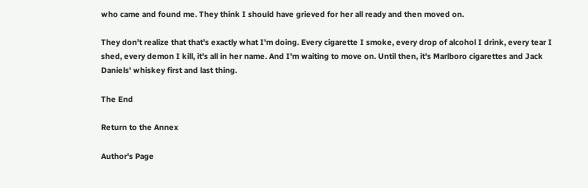who came and found me. They think I should have grieved for her all ready and then moved on.

They don't realize that that's exactly what I'm doing. Every cigarette I smoke, every drop of alcohol I drink, every tear I shed, every demon I kill, it's all in her name. And I'm waiting to move on. Until then, it's Marlboro cigarettes and Jack Daniels' whiskey first and last thing.

The End

Return to the Annex

Author's Page